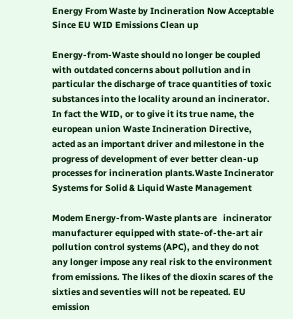Energy From Waste by Incineration Now Acceptable Since EU WID Emissions Clean up

Energy-from-Waste should no longer be coupled with outdated concerns about pollution and in particular the discharge of trace quantities of toxic substances into the locality around an incinerator. In fact the WID, or to give it its true name, the european union Waste Incineration Directive, acted as an important driver and milestone in the progress of development of ever better clean-up processes for incineration plants.Waste Incinerator Systems for Solid & Liquid Waste Management

Modem Energy-from-Waste plants are   incinerator manufacturer equipped with state-of-the-art air pollution control systems (APC), and they do not any longer impose any real risk to the environment from emissions. The likes of the dioxin scares of the sixties and seventies will not be repeated. EU emission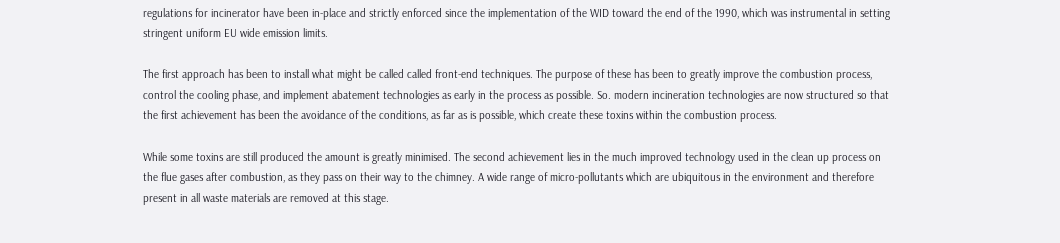regulations for incinerator have been in-place and strictly enforced since the implementation of the WID toward the end of the 1990, which was instrumental in setting stringent uniform EU wide emission limits.

The first approach has been to install what might be called called front-end techniques. The purpose of these has been to greatly improve the combustion process, control the cooling phase, and implement abatement technologies as early in the process as possible. So. modern incineration technologies are now structured so that the first achievement has been the avoidance of the conditions, as far as is possible, which create these toxins within the combustion process.

While some toxins are still produced the amount is greatly minimised. The second achievement lies in the much improved technology used in the clean up process on the flue gases after combustion, as they pass on their way to the chimney. A wide range of micro-pollutants which are ubiquitous in the environment and therefore present in all waste materials are removed at this stage.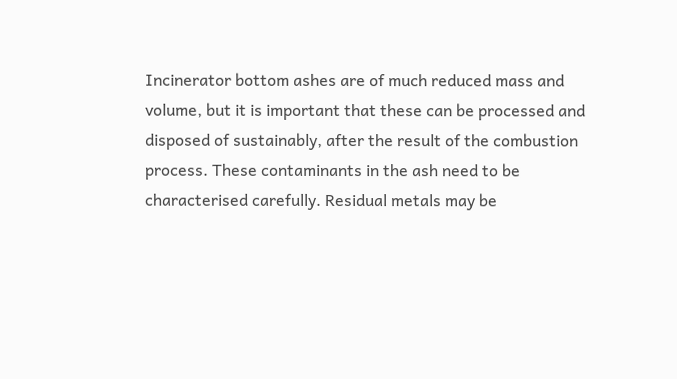Incinerator bottom ashes are of much reduced mass and volume, but it is important that these can be processed and disposed of sustainably, after the result of the combustion process. These contaminants in the ash need to be characterised carefully. Residual metals may be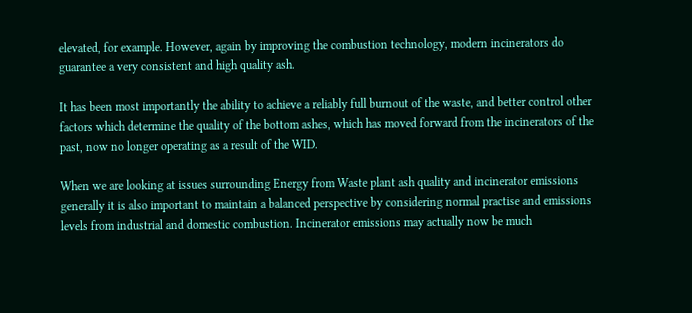elevated, for example. However, again by improving the combustion technology, modern incinerators do guarantee a very consistent and high quality ash.

It has been most importantly the ability to achieve a reliably full burnout of the waste, and better control other factors which determine the quality of the bottom ashes, which has moved forward from the incinerators of the past, now no longer operating as a result of the WID.

When we are looking at issues surrounding Energy from Waste plant ash quality and incinerator emissions generally it is also important to maintain a balanced perspective by considering normal practise and emissions levels from industrial and domestic combustion. Incinerator emissions may actually now be much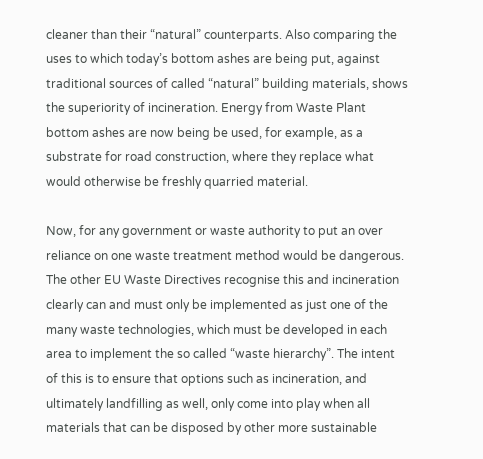cleaner than their “natural” counterparts. Also comparing the uses to which today’s bottom ashes are being put, against traditional sources of called “natural” building materials, shows the superiority of incineration. Energy from Waste Plant bottom ashes are now being be used, for example, as a substrate for road construction, where they replace what would otherwise be freshly quarried material.

Now, for any government or waste authority to put an over reliance on one waste treatment method would be dangerous. The other EU Waste Directives recognise this and incineration clearly can and must only be implemented as just one of the many waste technologies, which must be developed in each area to implement the so called “waste hierarchy”. The intent of this is to ensure that options such as incineration, and ultimately landfilling as well, only come into play when all materials that can be disposed by other more sustainable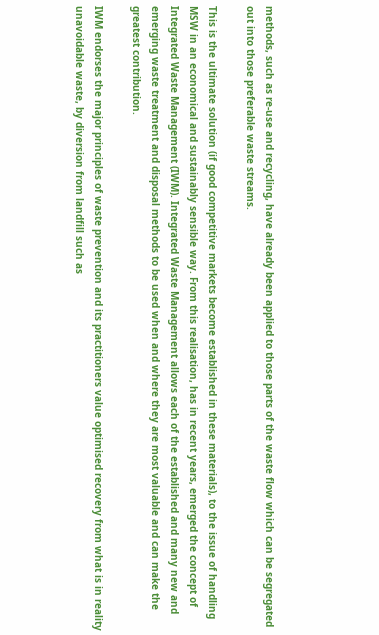methods, such as re-use and recycling, have already been applied to those parts of the waste flow which can be segregated out into those preferable waste streams.

This is the ultimate solution (if good competitive markets become established in these materials), to the issue of handling MSW in an economical and sustainably sensible way. From this realisation, has in recent years, emerged the concept of Integrated Waste Management (IWM). Integrated Waste Management allows each of the established and many new and emerging waste treatment and disposal methods to be used when and where they are most valuable and can make the greatest contribution.

IWM endorses the major principles of waste prevention and its practitioners value optimised recovery from what is in reality unavoidable waste, by diversion from landfill such as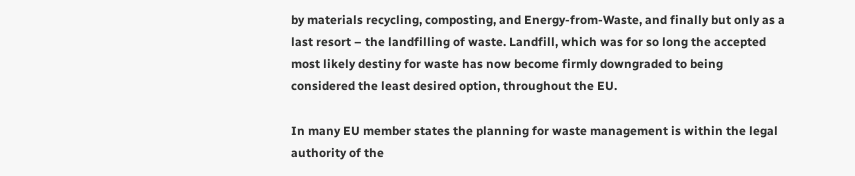by materials recycling, composting, and Energy-from-Waste, and finally but only as a last resort – the landfilling of waste. Landfill, which was for so long the accepted most likely destiny for waste has now become firmly downgraded to being considered the least desired option, throughout the EU.

In many EU member states the planning for waste management is within the legal authority of the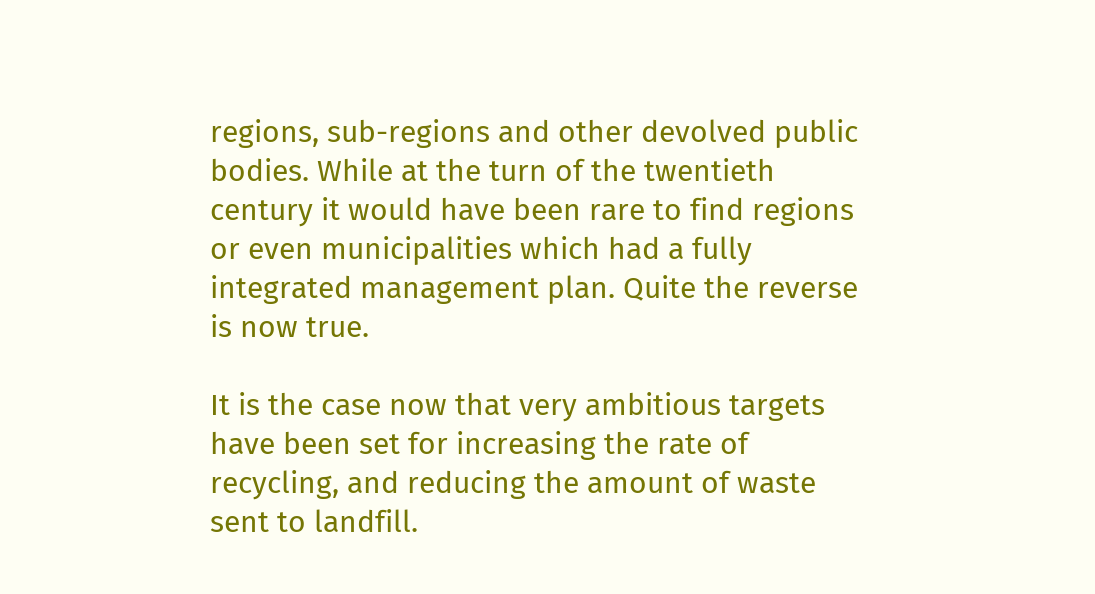regions, sub-regions and other devolved public bodies. While at the turn of the twentieth century it would have been rare to find regions or even municipalities which had a fully integrated management plan. Quite the reverse is now true.

It is the case now that very ambitious targets have been set for increasing the rate of recycling, and reducing the amount of waste sent to landfill.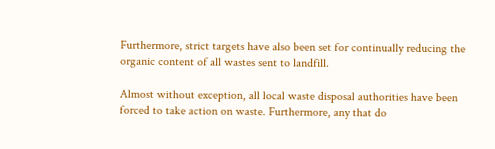Furthermore, strict targets have also been set for continually reducing the organic content of all wastes sent to landfill.

Almost without exception, all local waste disposal authorities have been forced to take action on waste. Furthermore, any that do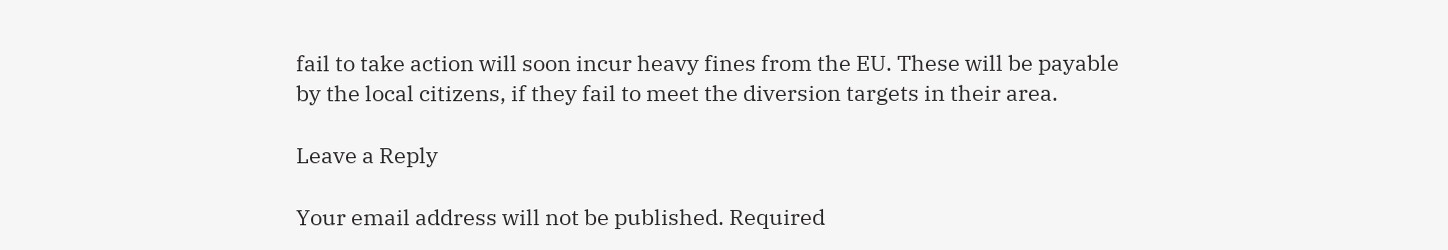fail to take action will soon incur heavy fines from the EU. These will be payable by the local citizens, if they fail to meet the diversion targets in their area.

Leave a Reply

Your email address will not be published. Required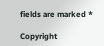fields are marked *

Copyright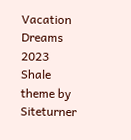Vacation Dreams 2023
Shale theme by Siteturner